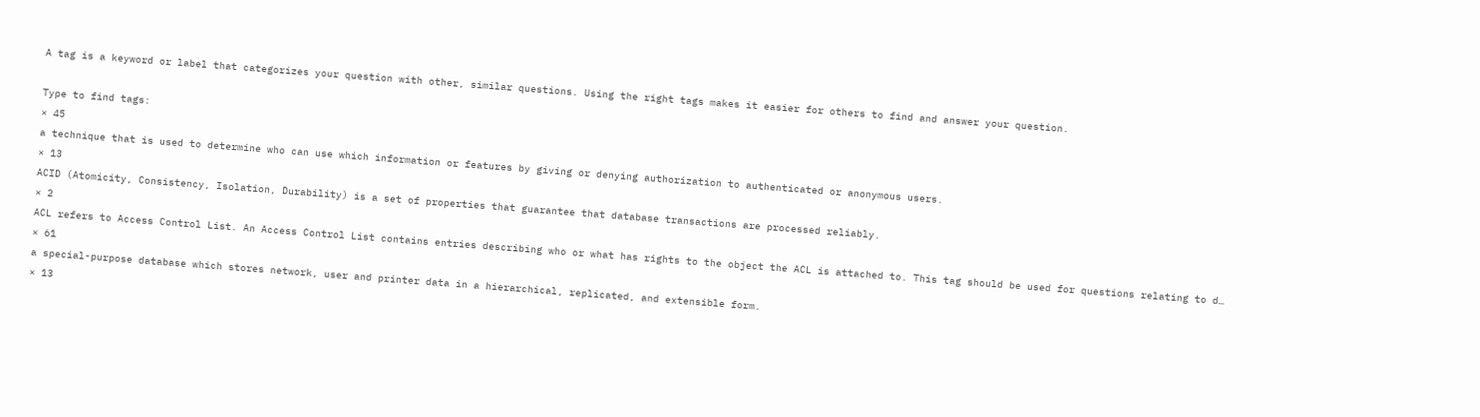A tag is a keyword or label that categorizes your question with other, similar questions. Using the right tags makes it easier for others to find and answer your question.

Type to find tags:
× 45
a technique that is used to determine who can use which information or features by giving or denying authorization to authenticated or anonymous users.
× 13
ACID (Atomicity, Consistency, Isolation, Durability) is a set of properties that guarantee that database transactions are processed reliably.
× 2
ACL refers to Access Control List. An Access Control List contains entries describing who or what has rights to the object the ACL is attached to. This tag should be used for questions relating to d…
× 61
a special-purpose database which stores network, user and printer data in a hierarchical, replicated, and extensible form.
× 13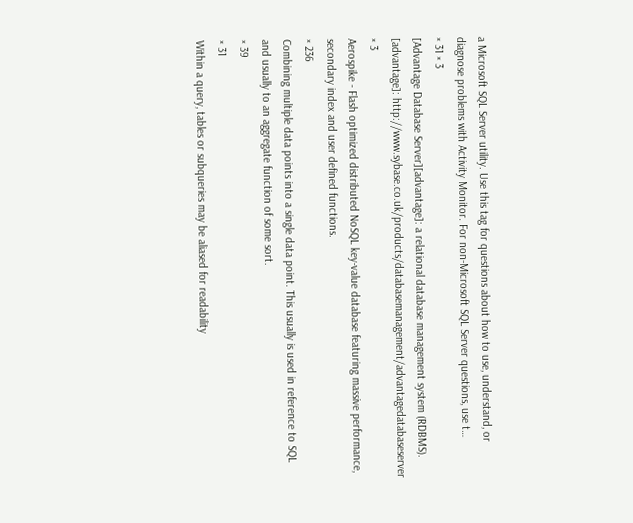a Microsoft SQL Server utility. Use this tag for questions about how to use, understand, or diagnose problems with Activity Monitor. For non-Microsoft SQL Server questions, use t…
× 31 × 3
[Advantage Database Server][advantage]: a relational database management system (RDBMS). [advantage]: http://www.sybase.co.uk/products/databasemanagement/advantagedatabaseserver
× 3
Aerospike - Flash optimized distributed NoSQL key-value database featuring massive performance, secondary index and user defined functions.
× 236
Combining multiple data points into a single data point. This usually is used in reference to SQL and usually to an aggregate function of some sort.
× 39
× 31
Within a query, tables or subqueries may be aliased for readability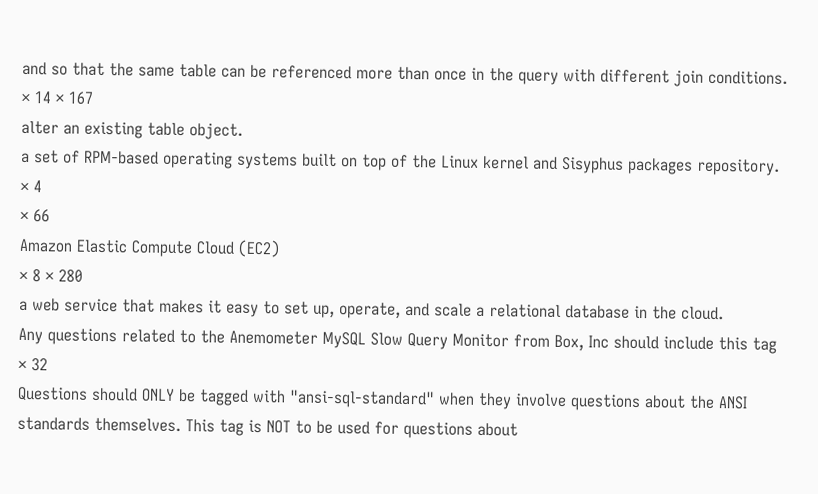and so that the same table can be referenced more than once in the query with different join conditions.
× 14 × 167
alter an existing table object.
a set of RPM-based operating systems built on top of the Linux kernel and Sisyphus packages repository.
× 4
× 66
Amazon Elastic Compute Cloud (EC2)
× 8 × 280
a web service that makes it easy to set up, operate, and scale a relational database in the cloud.
Any questions related to the Anemometer MySQL Slow Query Monitor from Box, Inc should include this tag
× 32
Questions should ONLY be tagged with "ansi-sql-standard" when they involve questions about the ANSI standards themselves. This tag is NOT to be used for questions about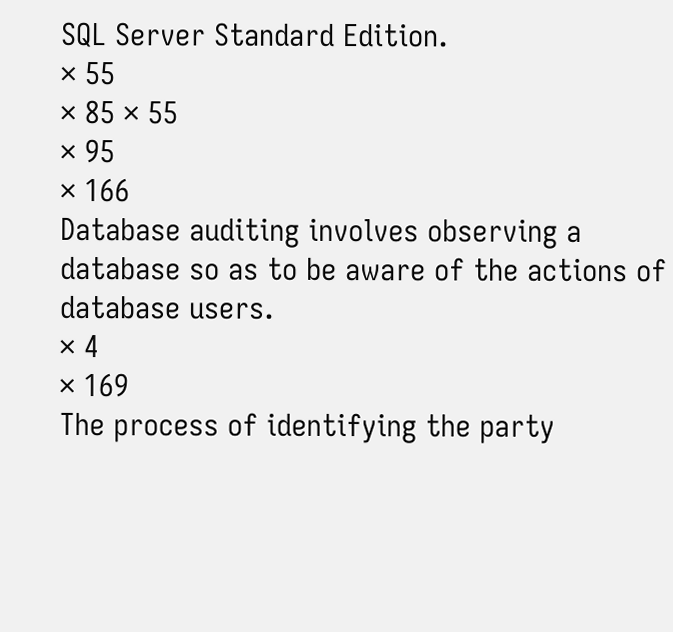SQL Server Standard Edition.
× 55
× 85 × 55
× 95
× 166
Database auditing involves observing a database so as to be aware of the actions of database users.
× 4
× 169
The process of identifying the party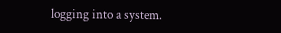logging into a system.